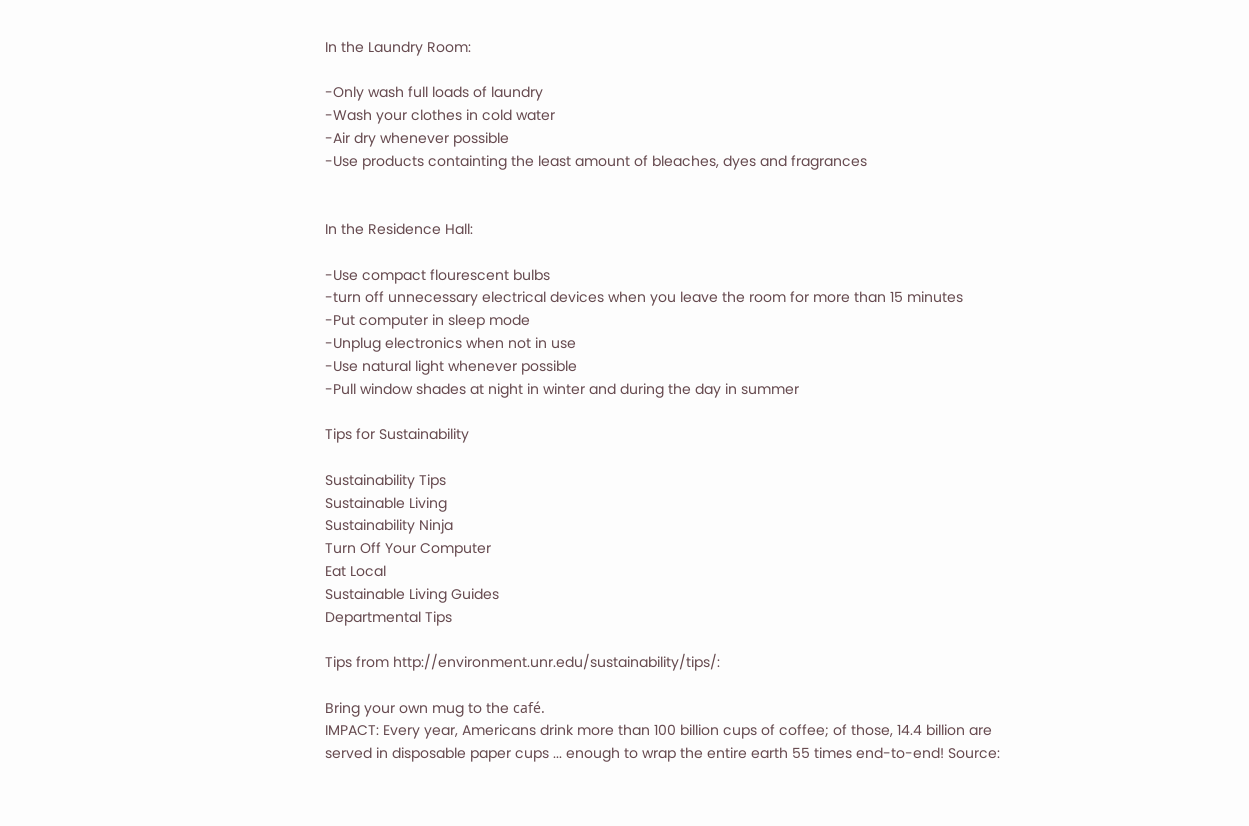In the Laundry Room:

-Only wash full loads of laundry
-Wash your clothes in cold water
-Air dry whenever possible
-Use products containting the least amount of bleaches, dyes and fragrances


In the Residence Hall:

-Use compact flourescent bulbs
-turn off unnecessary electrical devices when you leave the room for more than 15 minutes
-Put computer in sleep mode
-Unplug electronics when not in use
-Use natural light whenever possible
-Pull window shades at night in winter and during the day in summer

Tips for Sustainability

Sustainability Tips
Sustainable Living
Sustainability Ninja
Turn Off Your Computer
Eat Local
Sustainable Living Guides
Departmental Tips

Tips from http://environment.unr.edu/sustainability/tips/:

Bring your own mug to the café.
IMPACT: Every year, Americans drink more than 100 billion cups of coffee; of those, 14.4 billion are served in disposable paper cups ... enough to wrap the entire earth 55 times end-to-end! Source: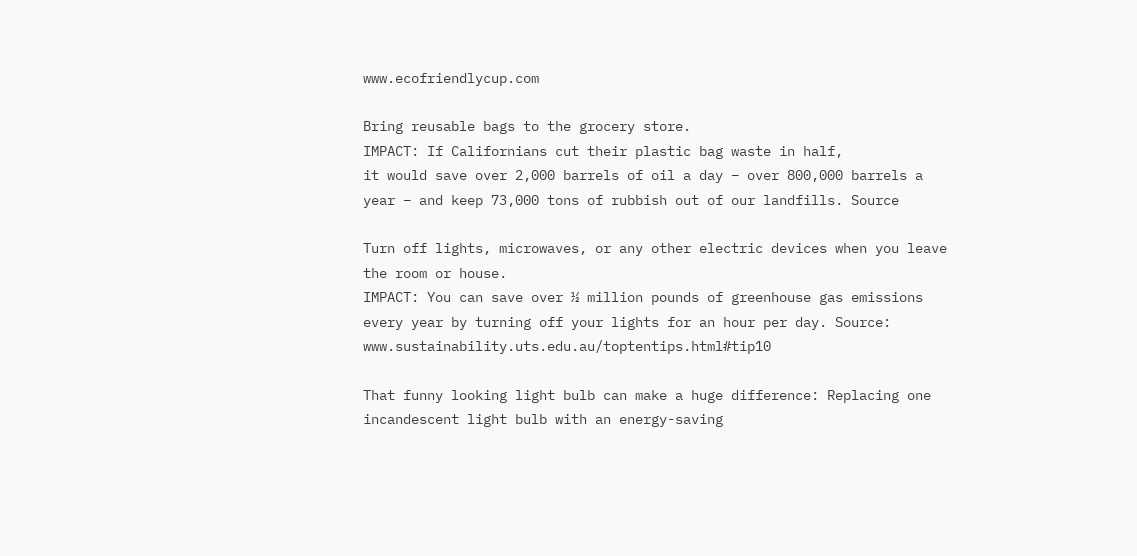www.ecofriendlycup.com

Bring reusable bags to the grocery store.
IMPACT: If Californians cut their plastic bag waste in half,
it would save over 2,000 barrels of oil a day – over 800,000 barrels a year – and keep 73,000 tons of rubbish out of our landfills. Source

Turn off lights, microwaves, or any other electric devices when you leave the room or house.
IMPACT: You can save over ½ million pounds of greenhouse gas emissions every year by turning off your lights for an hour per day. Source: www.sustainability.uts.edu.au/toptentips.html#tip10

That funny looking light bulb can make a huge difference: Replacing one incandescent light bulb with an energy-saving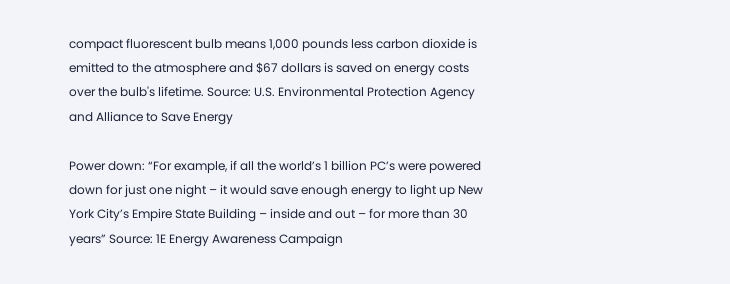compact fluorescent bulb means 1,000 pounds less carbon dioxide is emitted to the atmosphere and $67 dollars is saved on energy costs over the bulb's lifetime. Source: U.S. Environmental Protection Agency and Alliance to Save Energy

Power down: “For example, if all the world’s 1 billion PC’s were powered down for just one night – it would save enough energy to light up New York City’s Empire State Building – inside and out – for more than 30 years” Source: 1E Energy Awareness Campaign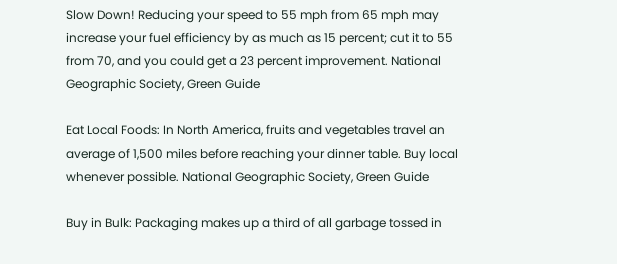Slow Down! Reducing your speed to 55 mph from 65 mph may increase your fuel efficiency by as much as 15 percent; cut it to 55 from 70, and you could get a 23 percent improvement. National Geographic Society, Green Guide

Eat Local Foods: In North America, fruits and vegetables travel an average of 1,500 miles before reaching your dinner table. Buy local whenever possible. National Geographic Society, Green Guide

Buy in Bulk: Packaging makes up a third of all garbage tossed in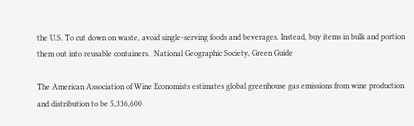the U.S. To cut down on waste, avoid single-serving foods and beverages. Instead, buy items in bulk and portion them out into reusable containers.  National Geographic Society, Green Guide

The American Association of Wine Economists estimates global greenhouse gas emissions from wine production and distribution to be 5,336,600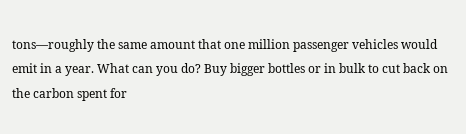tons—roughly the same amount that one million passenger vehicles would emit in a year. What can you do? Buy bigger bottles or in bulk to cut back on the carbon spent for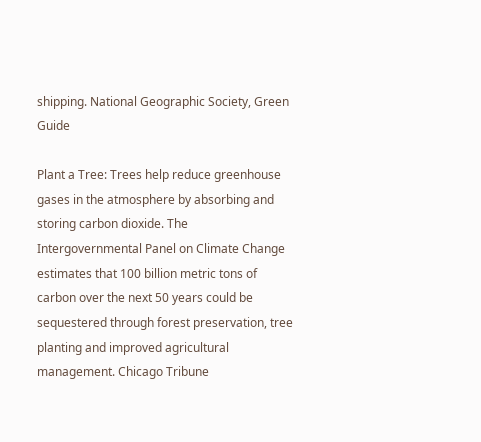shipping. National Geographic Society, Green Guide

Plant a Tree: Trees help reduce greenhouse gases in the atmosphere by absorbing and storing carbon dioxide. The Intergovernmental Panel on Climate Change estimates that 100 billion metric tons of carbon over the next 50 years could be sequestered through forest preservation, tree planting and improved agricultural management. Chicago Tribune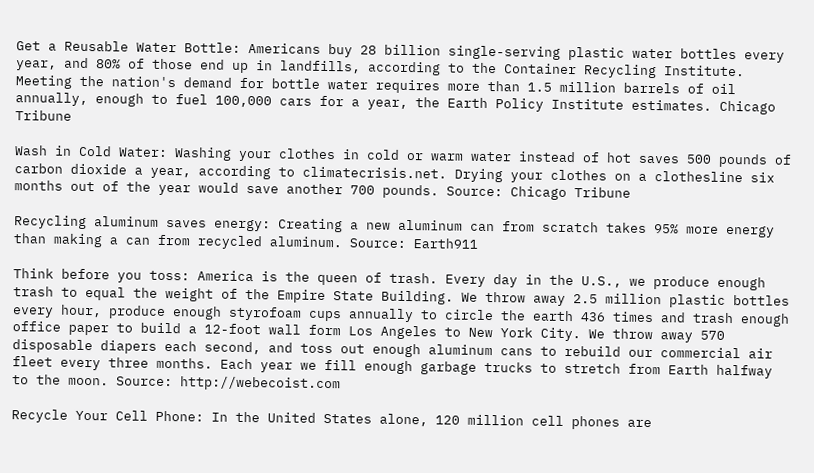Get a Reusable Water Bottle: Americans buy 28 billion single-serving plastic water bottles every year, and 80% of those end up in landfills, according to the Container Recycling Institute. Meeting the nation's demand for bottle water requires more than 1.5 million barrels of oil annually, enough to fuel 100,000 cars for a year, the Earth Policy Institute estimates. Chicago Tribune

Wash in Cold Water: Washing your clothes in cold or warm water instead of hot saves 500 pounds of carbon dioxide a year, according to climatecrisis.net. Drying your clothes on a clothesline six months out of the year would save another 700 pounds. Source: Chicago Tribune

Recycling aluminum saves energy: Creating a new aluminum can from scratch takes 95% more energy than making a can from recycled aluminum. Source: Earth911

Think before you toss: America is the queen of trash. Every day in the U.S., we produce enough trash to equal the weight of the Empire State Building. We throw away 2.5 million plastic bottles every hour, produce enough styrofoam cups annually to circle the earth 436 times and trash enough office paper to build a 12-foot wall form Los Angeles to New York City. We throw away 570 disposable diapers each second, and toss out enough aluminum cans to rebuild our commercial air fleet every three months. Each year we fill enough garbage trucks to stretch from Earth halfway to the moon. Source: http://webecoist.com

Recycle Your Cell Phone: In the United States alone, 120 million cell phones are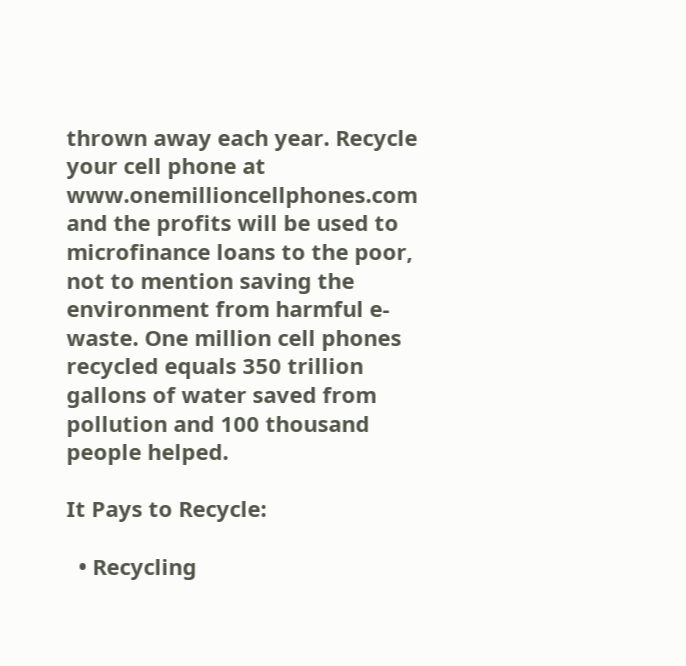thrown away each year. Recycle your cell phone at www.onemillioncellphones.com and the profits will be used to microfinance loans to the poor, not to mention saving the environment from harmful e-waste. One million cell phones recycled equals 350 trillion gallons of water saved from pollution and 100 thousand people helped.

It Pays to Recycle:

  • Recycling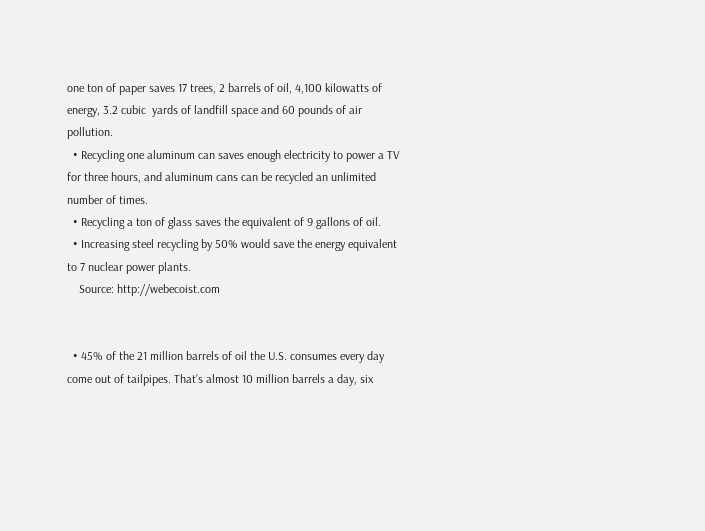one ton of paper saves 17 trees, 2 barrels of oil, 4,100 kilowatts of energy, 3.2 cubic  yards of landfill space and 60 pounds of air pollution.
  • Recycling one aluminum can saves enough electricity to power a TV for three hours, and aluminum cans can be recycled an unlimited number of times.
  • Recycling a ton of glass saves the equivalent of 9 gallons of oil.
  • Increasing steel recycling by 50% would save the energy equivalent to 7 nuclear power plants.
    Source: http://webecoist.com


  • 45% of the 21 million barrels of oil the U.S. consumes every day come out of tailpipes. That’s almost 10 million barrels a day, six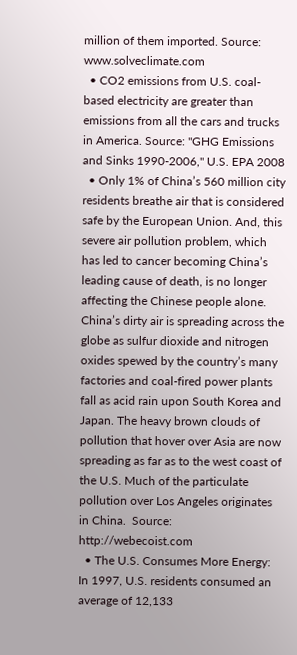million of them imported. Source: www.solveclimate.com
  • CO2 emissions from U.S. coal-based electricity are greater than emissions from all the cars and trucks in America. Source: "GHG Emissions and Sinks 1990-2006," U.S. EPA 2008
  • Only 1% of China’s 560 million city residents breathe air that is considered safe by the European Union. And, this severe air pollution problem, which has led to cancer becoming China’s leading cause of death, is no longer affecting the Chinese people alone. China’s dirty air is spreading across the globe as sulfur dioxide and nitrogen oxides spewed by the country’s many factories and coal-fired power plants fall as acid rain upon South Korea and Japan. The heavy brown clouds of pollution that hover over Asia are now spreading as far as to the west coast of the U.S. Much of the particulate pollution over Los Angeles originates in China.  Source: http://webecoist.com
  • The U.S. Consumes More Energy: In 1997, U.S. residents consumed an average of 12,133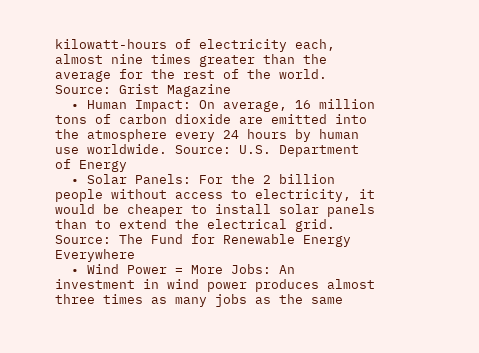kilowatt-hours of electricity each, almost nine times greater than the average for the rest of the world. Source: Grist Magazine
  • Human Impact: On average, 16 million tons of carbon dioxide are emitted into the atmosphere every 24 hours by human use worldwide. Source: U.S. Department of Energy
  • Solar Panels: For the 2 billion people without access to electricity, it would be cheaper to install solar panels than to extend the electrical grid. Source: The Fund for Renewable Energy Everywhere
  • Wind Power = More Jobs: An investment in wind power produces almost three times as many jobs as the same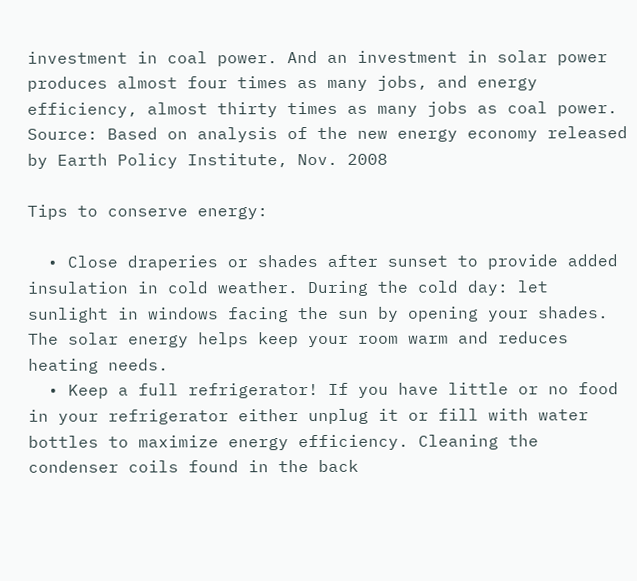investment in coal power. And an investment in solar power produces almost four times as many jobs, and energy efficiency, almost thirty times as many jobs as coal power. Source: Based on analysis of the new energy economy released by Earth Policy Institute, Nov. 2008

Tips to conserve energy:

  • Close draperies or shades after sunset to provide added insulation in cold weather. During the cold day: let sunlight in windows facing the sun by opening your shades. The solar energy helps keep your room warm and reduces heating needs.
  • Keep a full refrigerator! If you have little or no food in your refrigerator either unplug it or fill with water bottles to maximize energy efficiency. Cleaning the condenser coils found in the back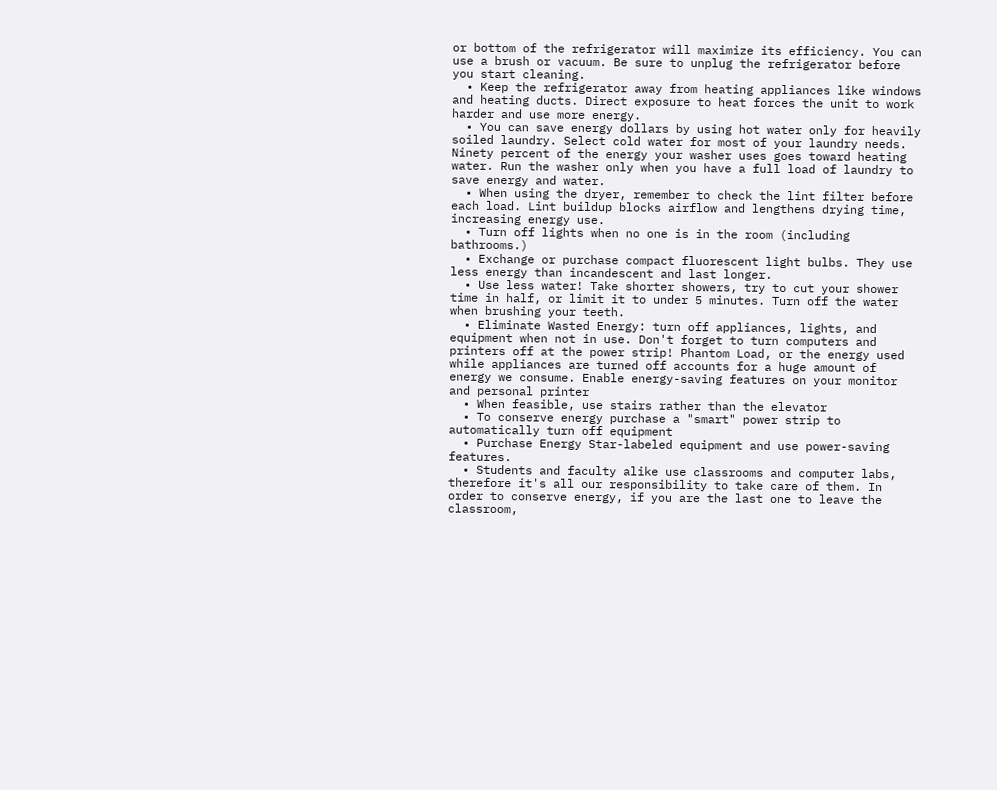or bottom of the refrigerator will maximize its efficiency. You can use a brush or vacuum. Be sure to unplug the refrigerator before you start cleaning.
  • Keep the refrigerator away from heating appliances like windows and heating ducts. Direct exposure to heat forces the unit to work harder and use more energy.
  • You can save energy dollars by using hot water only for heavily soiled laundry. Select cold water for most of your laundry needs. Ninety percent of the energy your washer uses goes toward heating water. Run the washer only when you have a full load of laundry to save energy and water.
  • When using the dryer, remember to check the lint filter before each load. Lint buildup blocks airflow and lengthens drying time, increasing energy use.
  • Turn off lights when no one is in the room (including bathrooms.)
  • Exchange or purchase compact fluorescent light bulbs. They use less energy than incandescent and last longer.
  • Use less water! Take shorter showers, try to cut your shower time in half, or limit it to under 5 minutes. Turn off the water when brushing your teeth.
  • Eliminate Wasted Energy: turn off appliances, lights, and equipment when not in use. Don't forget to turn computers and printers off at the power strip! Phantom Load, or the energy used while appliances are turned off accounts for a huge amount of energy we consume. Enable energy-saving features on your monitor and personal printer
  • When feasible, use stairs rather than the elevator
  • To conserve energy purchase a "smart" power strip to automatically turn off equipment
  • Purchase Energy Star-labeled equipment and use power-saving features.
  • Students and faculty alike use classrooms and computer labs, therefore it's all our responsibility to take care of them. In order to conserve energy, if you are the last one to leave the classroom,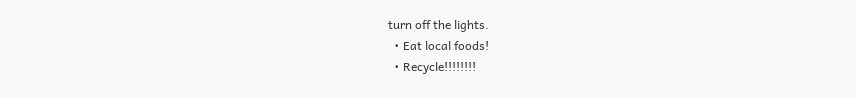turn off the lights.
  • Eat local foods!
  • Recycle!!!!!!!!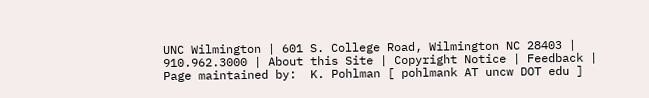UNC Wilmington | 601 S. College Road, Wilmington NC 28403 | 910.962.3000 | About this Site | Copyright Notice | Feedback | Page maintained by:  K. Pohlman [ pohlmank AT uncw DOT edu ]